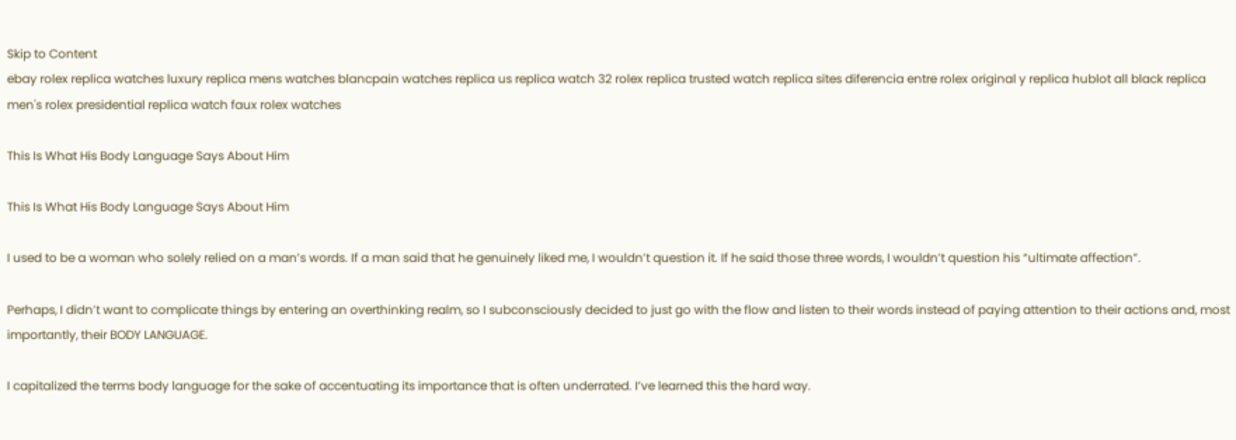Skip to Content
ebay rolex replica watches luxury replica mens watches blancpain watches replica us replica watch 32 rolex replica trusted watch replica sites diferencia entre rolex original y replica hublot all black replica men's rolex presidential replica watch faux rolex watches

This Is What His Body Language Says About Him

This Is What His Body Language Says About Him

I used to be a woman who solely relied on a man’s words. If a man said that he genuinely liked me, I wouldn’t question it. If he said those three words, I wouldn’t question his “ultimate affection”.

Perhaps, I didn’t want to complicate things by entering an overthinking realm, so I subconsciously decided to just go with the flow and listen to their words instead of paying attention to their actions and, most importantly, their BODY LANGUAGE.

I capitalized the terms body language for the sake of accentuating its importance that is often underrated. I’ve learned this the hard way.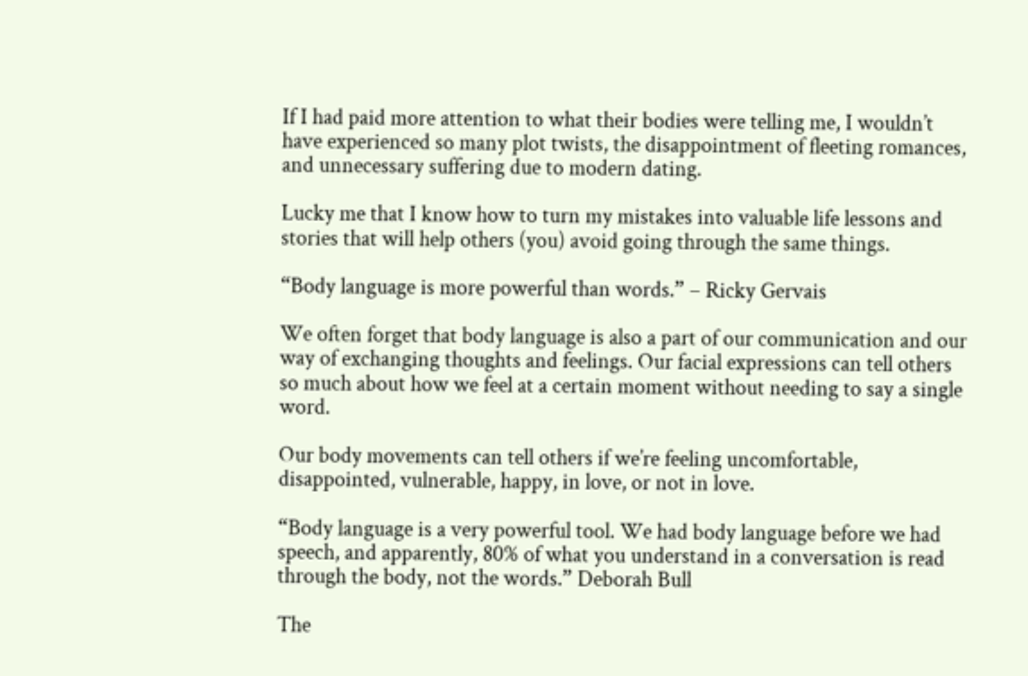If I had paid more attention to what their bodies were telling me, I wouldn’t have experienced so many plot twists, the disappointment of fleeting romances, and unnecessary suffering due to modern dating.

Lucky me that I know how to turn my mistakes into valuable life lessons and stories that will help others (you) avoid going through the same things.

“Body language is more powerful than words.” – Ricky Gervais

We often forget that body language is also a part of our communication and our way of exchanging thoughts and feelings. Our facial expressions can tell others so much about how we feel at a certain moment without needing to say a single word.

Our body movements can tell others if we’re feeling uncomfortable, disappointed, vulnerable, happy, in love, or not in love.

“Body language is a very powerful tool. We had body language before we had speech, and apparently, 80% of what you understand in a conversation is read through the body, not the words.” Deborah Bull

The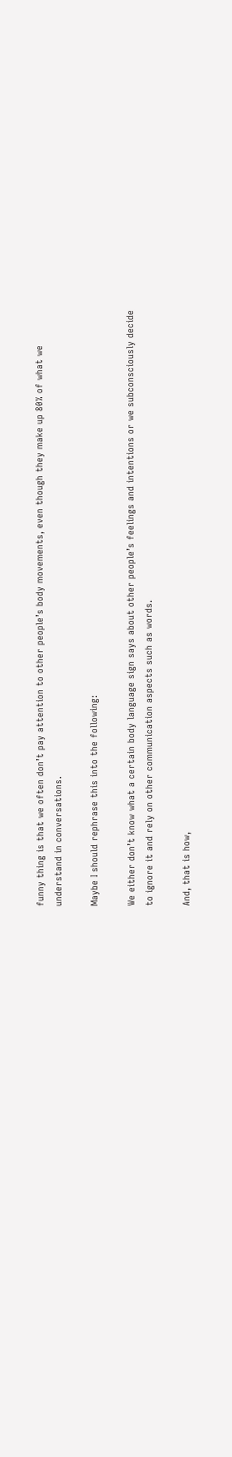funny thing is that we often don’t pay attention to other people’s body movements, even though they make up 80% of what we understand in conversations.

Maybe I should rephrase this into the following:

We either don’t know what a certain body language sign says about other people’s feelings and intentions or we subconsciously decide to ignore it and rely on other communication aspects such as words.

And, that is how,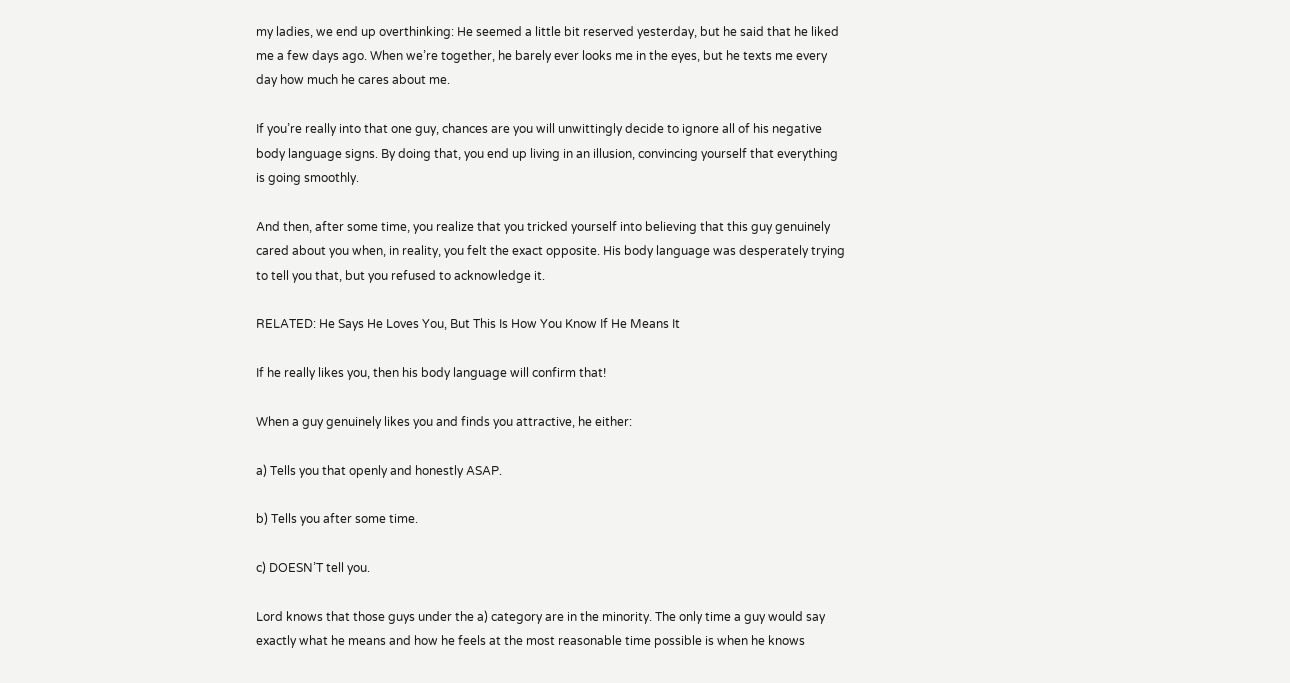my ladies, we end up overthinking: He seemed a little bit reserved yesterday, but he said that he liked me a few days ago. When we’re together, he barely ever looks me in the eyes, but he texts me every day how much he cares about me.

If you’re really into that one guy, chances are you will unwittingly decide to ignore all of his negative body language signs. By doing that, you end up living in an illusion, convincing yourself that everything is going smoothly.

And then, after some time, you realize that you tricked yourself into believing that this guy genuinely cared about you when, in reality, you felt the exact opposite. His body language was desperately trying to tell you that, but you refused to acknowledge it.

RELATED: He Says He Loves You, But This Is How You Know If He Means It

If he really likes you, then his body language will confirm that!

When a guy genuinely likes you and finds you attractive, he either:

a) Tells you that openly and honestly ASAP.

b) Tells you after some time.

c) DOESN’T tell you.

Lord knows that those guys under the a) category are in the minority. The only time a guy would say exactly what he means and how he feels at the most reasonable time possible is when he knows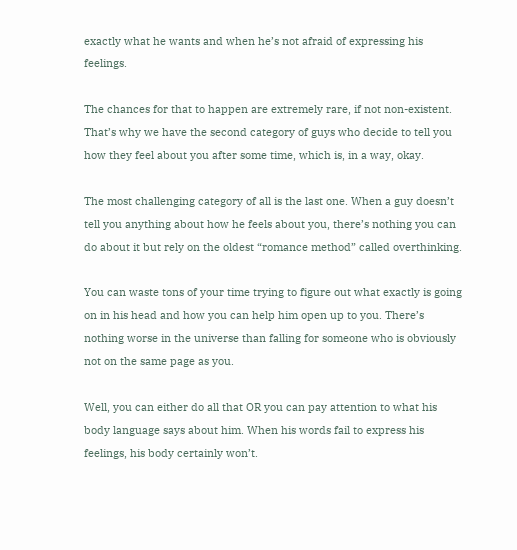exactly what he wants and when he’s not afraid of expressing his feelings.

The chances for that to happen are extremely rare, if not non-existent. That’s why we have the second category of guys who decide to tell you how they feel about you after some time, which is, in a way, okay.

The most challenging category of all is the last one. When a guy doesn’t tell you anything about how he feels about you, there’s nothing you can do about it but rely on the oldest “romance method” called overthinking.

You can waste tons of your time trying to figure out what exactly is going on in his head and how you can help him open up to you. There’s nothing worse in the universe than falling for someone who is obviously not on the same page as you.

Well, you can either do all that OR you can pay attention to what his body language says about him. When his words fail to express his feelings, his body certainly won’t.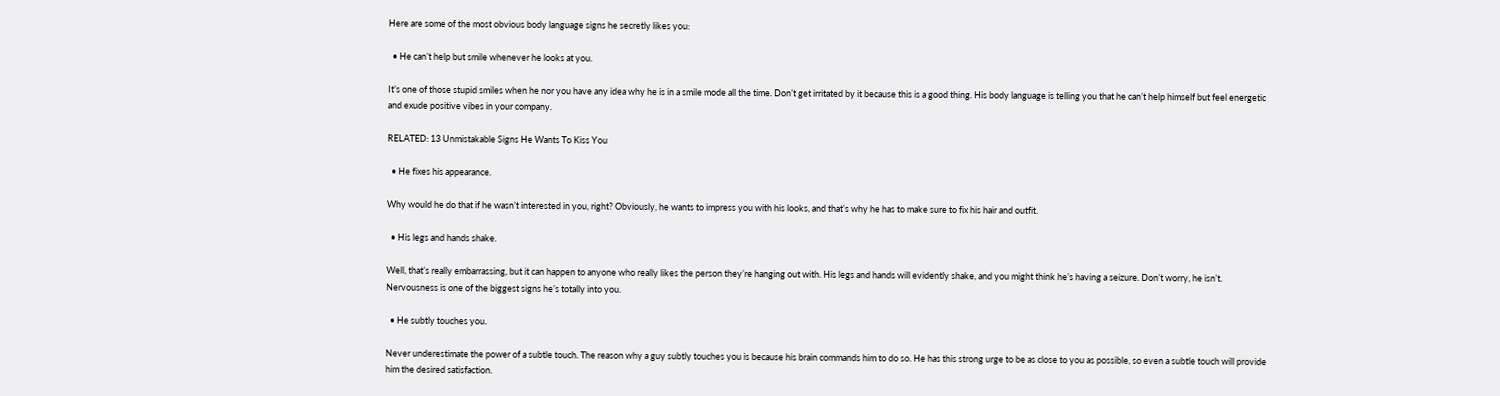Here are some of the most obvious body language signs he secretly likes you:

  • He can’t help but smile whenever he looks at you.

It’s one of those stupid smiles when he nor you have any idea why he is in a smile mode all the time. Don’t get irritated by it because this is a good thing. His body language is telling you that he can’t help himself but feel energetic and exude positive vibes in your company.

RELATED: 13 Unmistakable Signs He Wants To Kiss You

  • He fixes his appearance.

Why would he do that if he wasn’t interested in you, right? Obviously, he wants to impress you with his looks, and that’s why he has to make sure to fix his hair and outfit.

  • His legs and hands shake.

Well, that’s really embarrassing, but it can happen to anyone who really likes the person they’re hanging out with. His legs and hands will evidently shake, and you might think he’s having a seizure. Don’t worry, he isn’t. Nervousness is one of the biggest signs he’s totally into you.

  • He subtly touches you.

Never underestimate the power of a subtle touch. The reason why a guy subtly touches you is because his brain commands him to do so. He has this strong urge to be as close to you as possible, so even a subtle touch will provide him the desired satisfaction.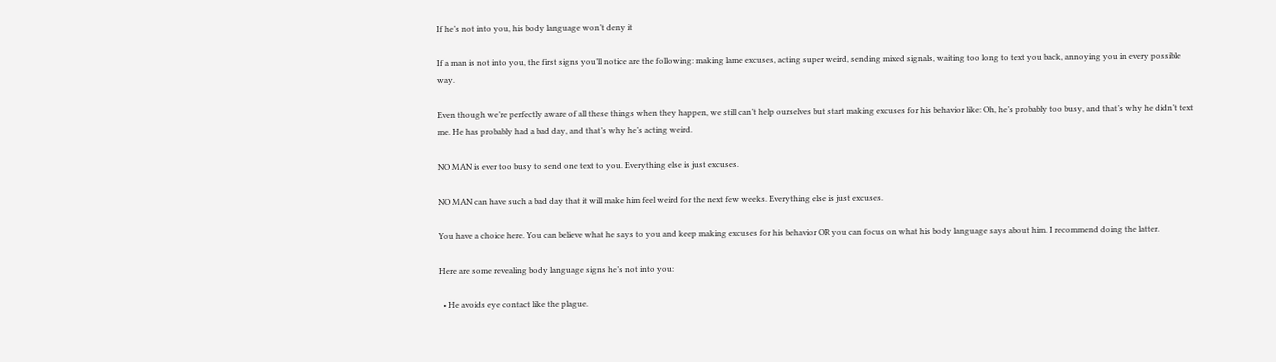If he’s not into you, his body language won’t deny it

If a man is not into you, the first signs you’ll notice are the following: making lame excuses, acting super weird, sending mixed signals, waiting too long to text you back, annoying you in every possible way.

Even though we’re perfectly aware of all these things when they happen, we still can’t help ourselves but start making excuses for his behavior like: Oh, he’s probably too busy, and that’s why he didn’t text me. He has probably had a bad day, and that’s why he’s acting weird.

NO MAN is ever too busy to send one text to you. Everything else is just excuses.

NO MAN can have such a bad day that it will make him feel weird for the next few weeks. Everything else is just excuses.

You have a choice here. You can believe what he says to you and keep making excuses for his behavior OR you can focus on what his body language says about him. I recommend doing the latter.

Here are some revealing body language signs he’s not into you:

  • He avoids eye contact like the plague.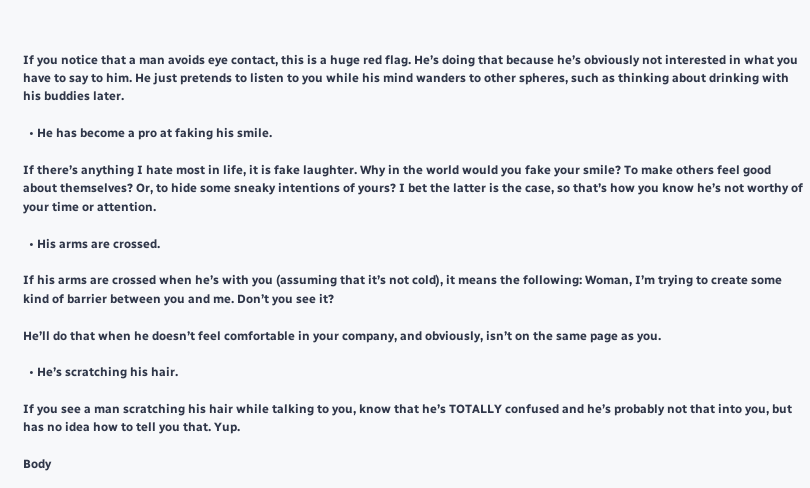If you notice that a man avoids eye contact, this is a huge red flag. He’s doing that because he’s obviously not interested in what you have to say to him. He just pretends to listen to you while his mind wanders to other spheres, such as thinking about drinking with his buddies later.

  • He has become a pro at faking his smile.

If there’s anything I hate most in life, it is fake laughter. Why in the world would you fake your smile? To make others feel good about themselves? Or, to hide some sneaky intentions of yours? I bet the latter is the case, so that’s how you know he’s not worthy of your time or attention.

  • His arms are crossed.

If his arms are crossed when he’s with you (assuming that it’s not cold), it means the following: Woman, I’m trying to create some kind of barrier between you and me. Don’t you see it?

He’ll do that when he doesn’t feel comfortable in your company, and obviously, isn’t on the same page as you.

  • He’s scratching his hair.

If you see a man scratching his hair while talking to you, know that he’s TOTALLY confused and he’s probably not that into you, but has no idea how to tell you that. Yup.

Body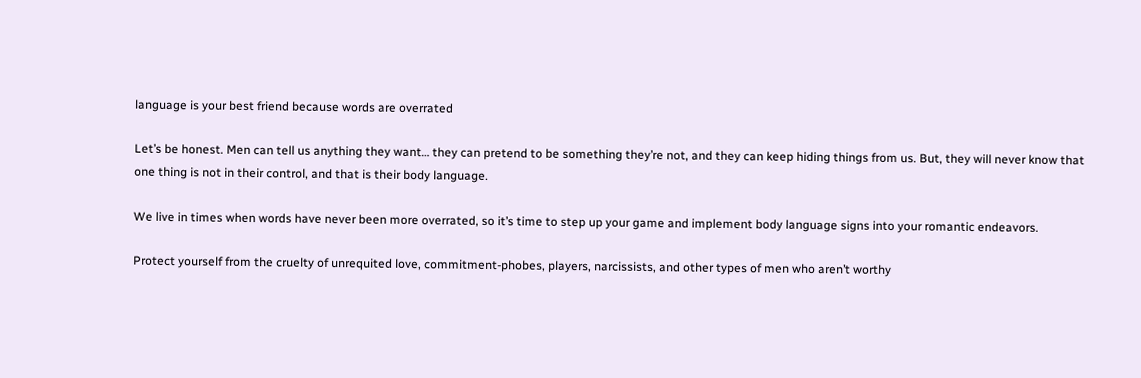language is your best friend because words are overrated

Let’s be honest. Men can tell us anything they want… they can pretend to be something they’re not, and they can keep hiding things from us. But, they will never know that one thing is not in their control, and that is their body language.

We live in times when words have never been more overrated, so it’s time to step up your game and implement body language signs into your romantic endeavors.

Protect yourself from the cruelty of unrequited love, commitment-phobes, players, narcissists, and other types of men who aren’t worthy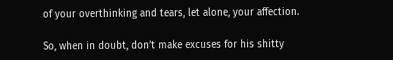of your overthinking and tears, let alone, your affection.

So, when in doubt, don’t make excuses for his shitty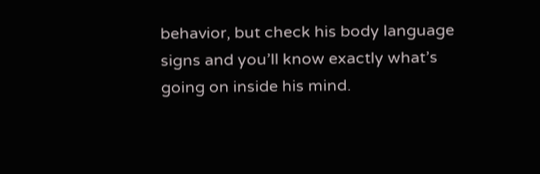behavior, but check his body language signs and you’ll know exactly what’s going on inside his mind.